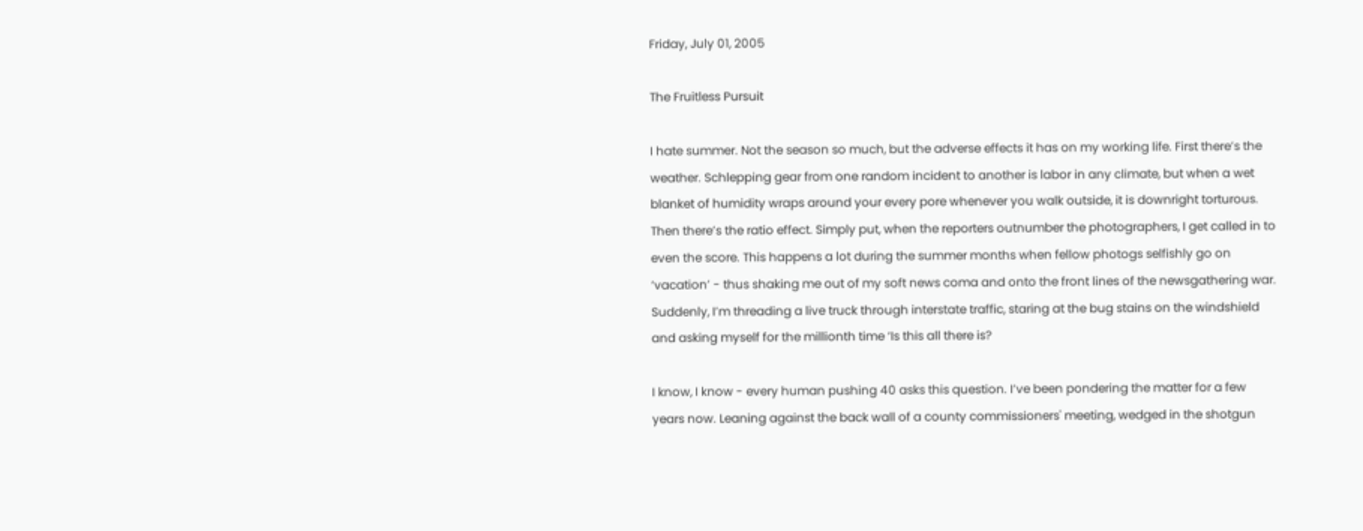Friday, July 01, 2005

The Fruitless Pursuit

I hate summer. Not the season so much, but the adverse effects it has on my working life. First there’s the weather. Schlepping gear from one random incident to another is labor in any climate, but when a wet blanket of humidity wraps around your every pore whenever you walk outside, it is downright torturous. Then there’s the ratio effect. Simply put, when the reporters outnumber the photographers, I get called in to even the score. This happens a lot during the summer months when fellow photogs selfishly go on ‘vacation’ - thus shaking me out of my soft news coma and onto the front lines of the newsgathering war. Suddenly, I’m threading a live truck through interstate traffic, staring at the bug stains on the windshield and asking myself for the millionth time ‘Is this all there is?

I know, I know - every human pushing 40 asks this question. I’ve been pondering the matter for a few years now. Leaning against the back wall of a county commissioners' meeting, wedged in the shotgun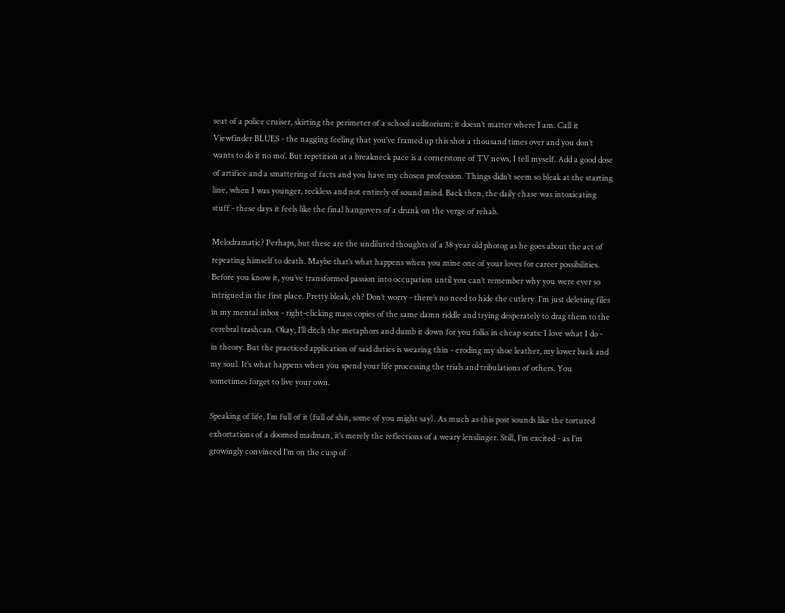seat of a police cruiser, skirting the perimeter of a school auditorium; it doesn’t matter where I am. Call it Viewfinder BLUES - the nagging feeling that you’ve framed up this shot a thousand times over and you don’t wants to do it no mo’. But repetition at a breakneck pace is a cornerstone of TV news, I tell myself. Add a good dose of artifice and a smattering of facts and you have my chosen profession. Things didn’t seem so bleak at the starting line, when I was younger, reckless and not entirely of sound mind. Back then, the daily chase was intoxicating stuff - these days it feels like the final hangovers of a drunk on the verge of rehab.

Melodramatic? Perhaps, but these are the undiluted thoughts of a 38 year old photog as he goes about the act of repeating himself to death. Maybe that’s what happens when you mine one of your loves for career possibilities. Before you know it, you’ve transformed passion into occupation until you can’t remember why you were ever so intrigued in the first place. Pretty bleak, eh? Don’t worry - there’s no need to hide the cutlery. I’m just deleting files in my mental inbox - right-clicking mass copies of the same damn riddle and trying desperately to drag them to the cerebral trashcan. Okay, I’ll ditch the metaphors and dumb it down for you folks in cheap seats: I love what I do - in theory. But the practiced application of said duties is wearing thin - eroding my shoe leather, my lower back and my soul. It’s what happens when you spend your life processing the trials and tribulations of others. You sometimes forget to live your own.

Speaking of life, I’m full of it (full of shit, some of you might say). As much as this post sounds like the tortured exhortations of a doomed madman, it’s merely the reflections of a weary lenslinger. Still, I’m excited - as I’m growingly convinced I’m on the cusp of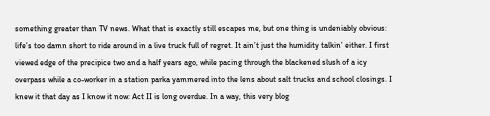something greater than TV news. What that is exactly still escapes me, but one thing is undeniably obvious: life’s too damn short to ride around in a live truck full of regret. It ain’t just the humidity talkin’ either. I first viewed edge of the precipice two and a half years ago, while pacing through the blackened slush of a icy overpass while a co-worker in a station parka yammered into the lens about salt trucks and school closings. I knew it that day as I know it now: Act II is long overdue. In a way, this very blog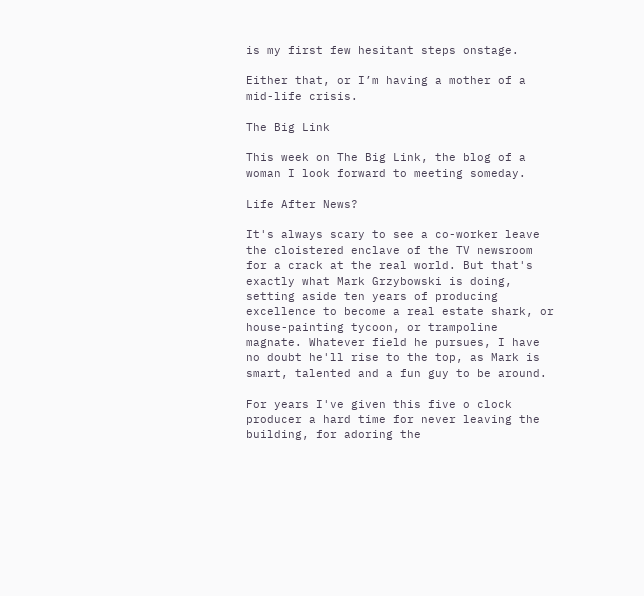is my first few hesitant steps onstage.

Either that, or I’m having a mother of a mid-life crisis.

The Big Link

This week on The Big Link, the blog of a woman I look forward to meeting someday.

Life After News?

It's always scary to see a co-worker leave the cloistered enclave of the TV newsroom for a crack at the real world. But that's exactly what Mark Grzybowski is doing, setting aside ten years of producing excellence to become a real estate shark, or house-painting tycoon, or trampoline magnate. Whatever field he pursues, I have no doubt he'll rise to the top, as Mark is smart, talented and a fun guy to be around.

For years I've given this five o clock producer a hard time for never leaving the building, for adoring the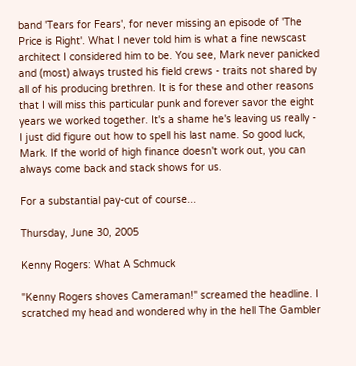band 'Tears for Fears', for never missing an episode of 'The Price is Right'. What I never told him is what a fine newscast architect I considered him to be. You see, Mark never panicked and (most) always trusted his field crews - traits not shared by all of his producing brethren. It is for these and other reasons that I will miss this particular punk and forever savor the eight years we worked together. It's a shame he's leaving us really - I just did figure out how to spell his last name. So good luck, Mark. If the world of high finance doesn't work out, you can always come back and stack shows for us.

For a substantial pay-cut of course...

Thursday, June 30, 2005

Kenny Rogers: What A Schmuck

"Kenny Rogers shoves Cameraman!" screamed the headline. I scratched my head and wondered why in the hell The Gambler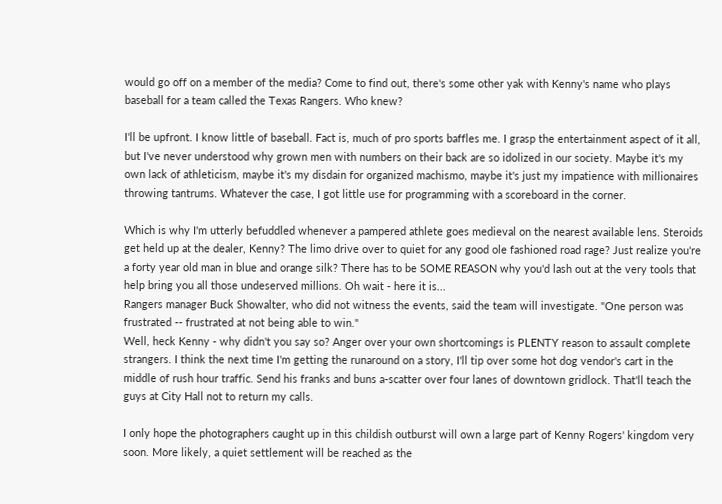would go off on a member of the media? Come to find out, there's some other yak with Kenny's name who plays baseball for a team called the Texas Rangers. Who knew?

I'll be upfront. I know little of baseball. Fact is, much of pro sports baffles me. I grasp the entertainment aspect of it all, but I've never understood why grown men with numbers on their back are so idolized in our society. Maybe it's my own lack of athleticism, maybe it's my disdain for organized machismo, maybe it's just my impatience with millionaires throwing tantrums. Whatever the case, I got little use for programming with a scoreboard in the corner.

Which is why I'm utterly befuddled whenever a pampered athlete goes medieval on the nearest available lens. Steroids get held up at the dealer, Kenny? The limo drive over to quiet for any good ole fashioned road rage? Just realize you're a forty year old man in blue and orange silk? There has to be SOME REASON why you'd lash out at the very tools that help bring you all those undeserved millions. Oh wait - here it is...
Rangers manager Buck Showalter, who did not witness the events, said the team will investigate. "One person was frustrated -- frustrated at not being able to win."
Well, heck Kenny - why didn't you say so? Anger over your own shortcomings is PLENTY reason to assault complete strangers. I think the next time I'm getting the runaround on a story, I'll tip over some hot dog vendor's cart in the middle of rush hour traffic. Send his franks and buns a-scatter over four lanes of downtown gridlock. That'll teach the guys at City Hall not to return my calls.

I only hope the photographers caught up in this childish outburst will own a large part of Kenny Rogers' kingdom very soon. More likely, a quiet settlement will be reached as the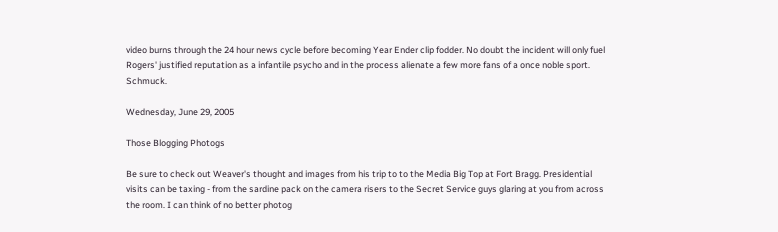video burns through the 24 hour news cycle before becoming Year Ender clip fodder. No doubt the incident will only fuel Rogers' justified reputation as a infantile psycho and in the process alienate a few more fans of a once noble sport. Schmuck.

Wednesday, June 29, 2005

Those Blogging Photogs

Be sure to check out Weaver's thought and images from his trip to to the Media Big Top at Fort Bragg. Presidential visits can be taxing - from the sardine pack on the camera risers to the Secret Service guys glaring at you from across the room. I can think of no better photog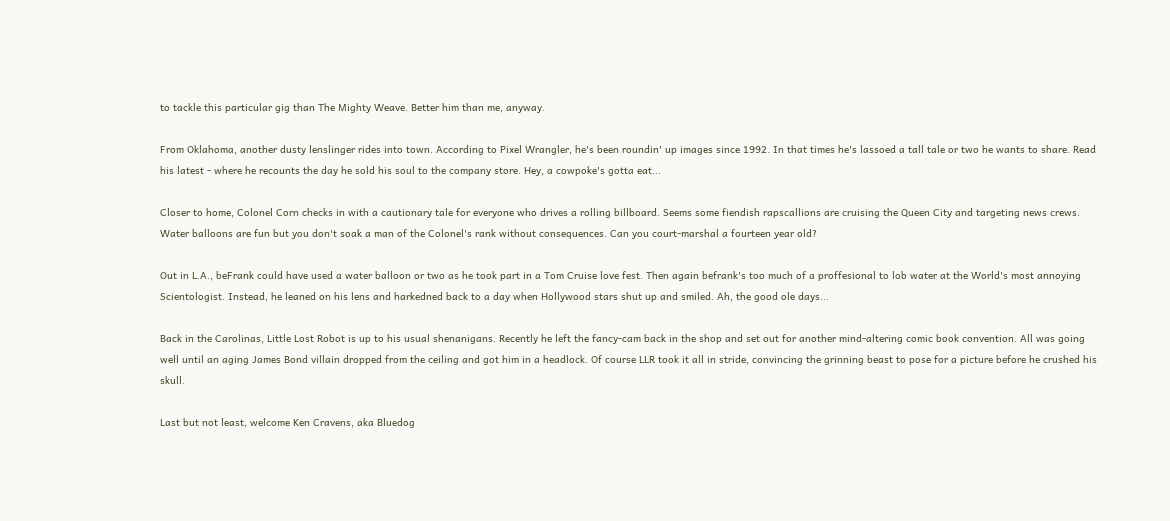to tackle this particular gig than The Mighty Weave. Better him than me, anyway.

From Oklahoma, another dusty lenslinger rides into town. According to Pixel Wrangler, he's been roundin' up images since 1992. In that times he's lassoed a tall tale or two he wants to share. Read his latest - where he recounts the day he sold his soul to the company store. Hey, a cowpoke's gotta eat...

Closer to home, Colonel Corn checks in with a cautionary tale for everyone who drives a rolling billboard. Seems some fiendish rapscallions are cruising the Queen City and targeting news crews. Water balloons are fun but you don't soak a man of the Colonel's rank without consequences. Can you court-marshal a fourteen year old?

Out in L.A., beFrank could have used a water balloon or two as he took part in a Tom Cruise love fest. Then again befrank's too much of a proffesional to lob water at the World's most annoying Scientologist. Instead, he leaned on his lens and harkedned back to a day when Hollywood stars shut up and smiled. Ah, the good ole days...

Back in the Carolinas, Little Lost Robot is up to his usual shenanigans. Recently he left the fancy-cam back in the shop and set out for another mind-altering comic book convention. All was going well until an aging James Bond villain dropped from the ceiling and got him in a headlock. Of course LLR took it all in stride, convincing the grinning beast to pose for a picture before he crushed his skull.

Last but not least, welcome Ken Cravens, aka Bluedog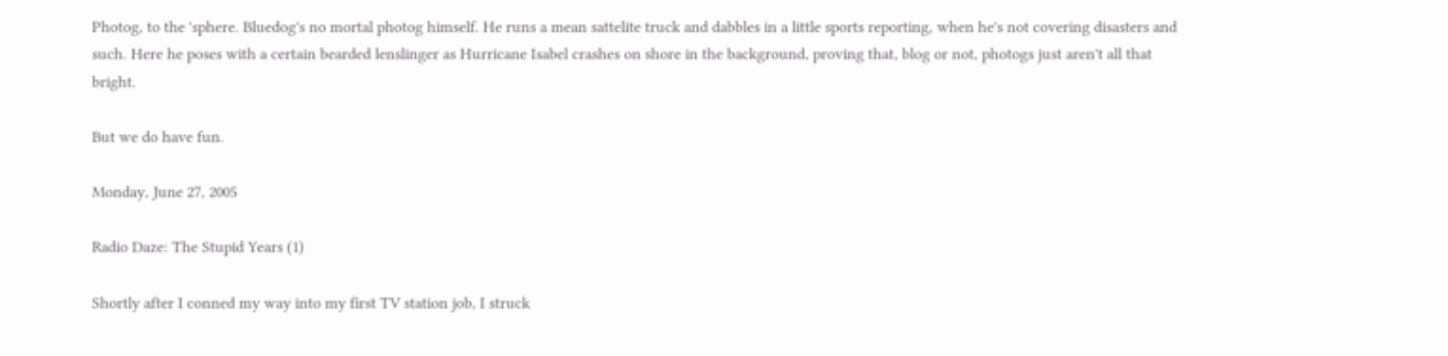Photog, to the 'sphere. Bluedog's no mortal photog himself. He runs a mean sattelite truck and dabbles in a little sports reporting, when he's not covering disasters and such. Here he poses with a certain bearded lenslinger as Hurricane Isabel crashes on shore in the background, proving that, blog or not, photogs just aren't all that bright.

But we do have fun.

Monday, June 27, 2005

Radio Daze: The Stupid Years (1)

Shortly after I conned my way into my first TV station job, I struck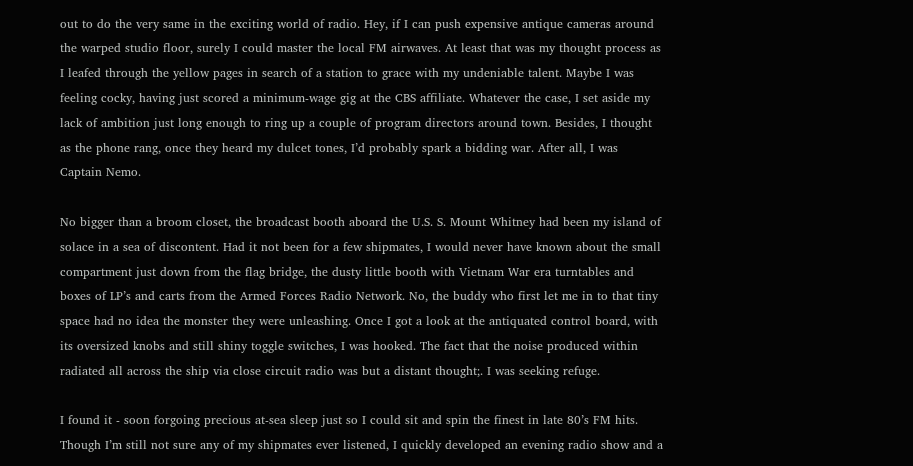out to do the very same in the exciting world of radio. Hey, if I can push expensive antique cameras around the warped studio floor, surely I could master the local FM airwaves. At least that was my thought process as I leafed through the yellow pages in search of a station to grace with my undeniable talent. Maybe I was feeling cocky, having just scored a minimum-wage gig at the CBS affiliate. Whatever the case, I set aside my lack of ambition just long enough to ring up a couple of program directors around town. Besides, I thought as the phone rang, once they heard my dulcet tones, I’d probably spark a bidding war. After all, I was Captain Nemo.

No bigger than a broom closet, the broadcast booth aboard the U.S. S. Mount Whitney had been my island of solace in a sea of discontent. Had it not been for a few shipmates, I would never have known about the small compartment just down from the flag bridge, the dusty little booth with Vietnam War era turntables and boxes of LP’s and carts from the Armed Forces Radio Network. No, the buddy who first let me in to that tiny space had no idea the monster they were unleashing. Once I got a look at the antiquated control board, with its oversized knobs and still shiny toggle switches, I was hooked. The fact that the noise produced within radiated all across the ship via close circuit radio was but a distant thought;. I was seeking refuge.

I found it - soon forgoing precious at-sea sleep just so I could sit and spin the finest in late 80’s FM hits. Though I’m still not sure any of my shipmates ever listened, I quickly developed an evening radio show and a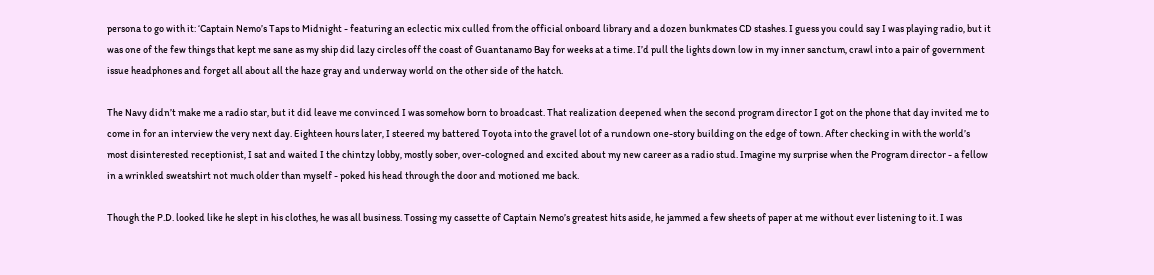persona to go with it: ‘Captain Nemo’s Taps to Midnight - featuring an eclectic mix culled from the official onboard library and a dozen bunkmates CD stashes. I guess you could say I was playing radio, but it was one of the few things that kept me sane as my ship did lazy circles off the coast of Guantanamo Bay for weeks at a time. I’d pull the lights down low in my inner sanctum, crawl into a pair of government issue headphones and forget all about all the haze gray and underway world on the other side of the hatch.

The Navy didn’t make me a radio star, but it did leave me convinced I was somehow born to broadcast. That realization deepened when the second program director I got on the phone that day invited me to come in for an interview the very next day. Eighteen hours later, I steered my battered Toyota into the gravel lot of a rundown one-story building on the edge of town. After checking in with the world’s most disinterested receptionist, I sat and waited I the chintzy lobby, mostly sober, over-cologned and excited about my new career as a radio stud. Imagine my surprise when the Program director - a fellow in a wrinkled sweatshirt not much older than myself - poked his head through the door and motioned me back.

Though the P.D. looked like he slept in his clothes, he was all business. Tossing my cassette of Captain Nemo’s greatest hits aside, he jammed a few sheets of paper at me without ever listening to it. I was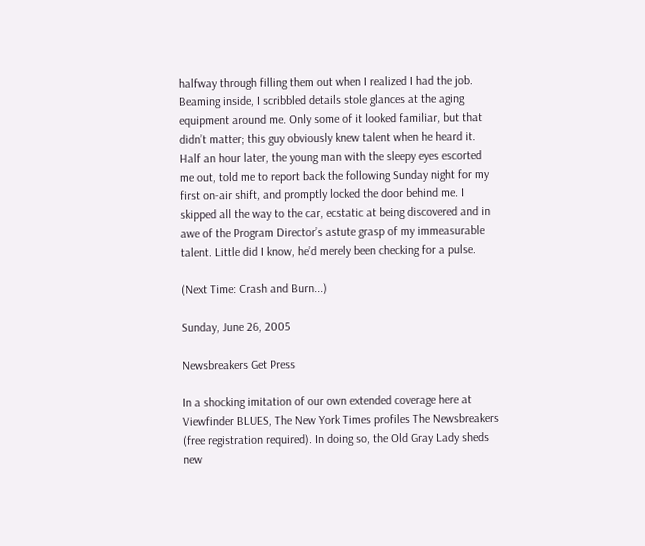halfway through filling them out when I realized I had the job. Beaming inside, I scribbled details stole glances at the aging equipment around me. Only some of it looked familiar, but that didn’t matter; this guy obviously knew talent when he heard it. Half an hour later, the young man with the sleepy eyes escorted me out, told me to report back the following Sunday night for my first on-air shift, and promptly locked the door behind me. I skipped all the way to the car, ecstatic at being discovered and in awe of the Program Director’s astute grasp of my immeasurable talent. Little did I know, he’d merely been checking for a pulse.

(Next Time: Crash and Burn...)

Sunday, June 26, 2005

Newsbreakers Get Press

In a shocking imitation of our own extended coverage here at Viewfinder BLUES, The New York Times profiles The Newsbreakers (free registration required). In doing so, the Old Gray Lady sheds new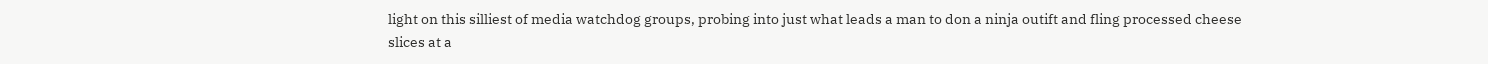light on this silliest of media watchdog groups, probing into just what leads a man to don a ninja outift and fling processed cheese slices at a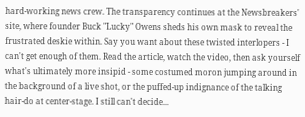hard-working news crew. The transparency continues at the Newsbreakers' site, where founder Buck "Lucky" Owens sheds his own mask to reveal the frustrated deskie within. Say you want about these twisted interlopers - I can't get enough of them. Read the article, watch the video, then ask yourself what's ultimately more insipid - some costumed moron jumping around in the background of a live shot, or the puffed-up indignance of the talking hair-do at center-stage. I still can't decide...